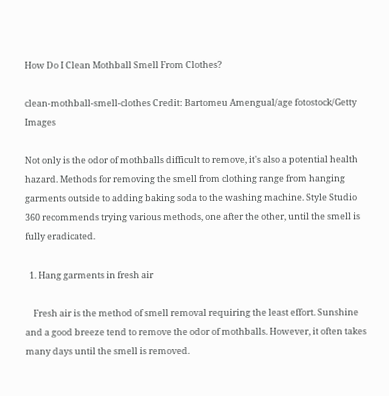How Do I Clean Mothball Smell From Clothes?

clean-mothball-smell-clothes Credit: Bartomeu Amengual/age fotostock/Getty Images

Not only is the odor of mothballs difficult to remove, it's also a potential health hazard. Methods for removing the smell from clothing range from hanging garments outside to adding baking soda to the washing machine. Style Studio 360 recommends trying various methods, one after the other, until the smell is fully eradicated.

  1. Hang garments in fresh air

    Fresh air is the method of smell removal requiring the least effort. Sunshine and a good breeze tend to remove the odor of mothballs. However, it often takes many days until the smell is removed.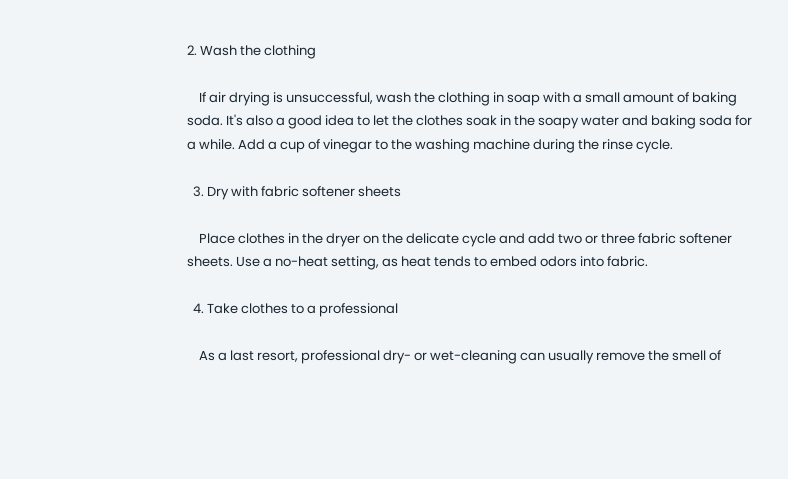2. Wash the clothing

    If air drying is unsuccessful, wash the clothing in soap with a small amount of baking soda. It's also a good idea to let the clothes soak in the soapy water and baking soda for a while. Add a cup of vinegar to the washing machine during the rinse cycle.

  3. Dry with fabric softener sheets

    Place clothes in the dryer on the delicate cycle and add two or three fabric softener sheets. Use a no-heat setting, as heat tends to embed odors into fabric.

  4. Take clothes to a professional

    As a last resort, professional dry- or wet-cleaning can usually remove the smell of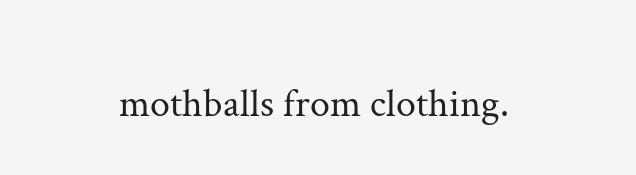mothballs from clothing.